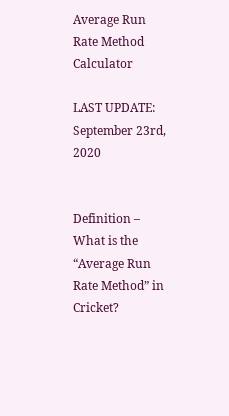Average Run Rate Method Calculator

LAST UPDATE: September 23rd, 2020


Definition – What is the “Average Run Rate Method” in Cricket?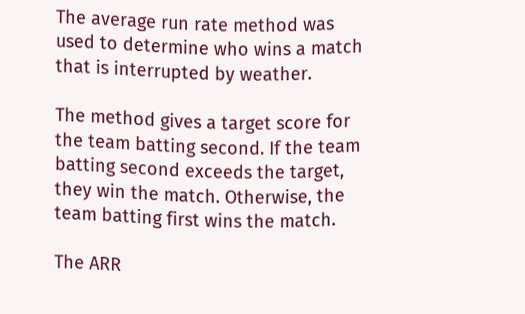The average run rate method was used to determine who wins a match that is interrupted by weather.

The method gives a target score for the team batting second. If the team batting second exceeds the target, they win the match. Otherwise, the team batting first wins the match.

The ARR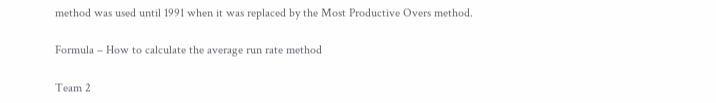method was used until 1991 when it was replaced by the Most Productive Overs method.

Formula – How to calculate the average run rate method

Team 2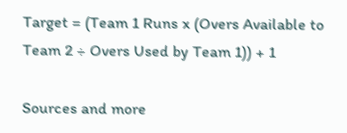Target = (Team 1 Runs x (Overs Available to Team 2 ÷ Overs Used by Team 1)) + 1

Sources and more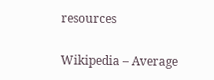resources

Wikipedia – Average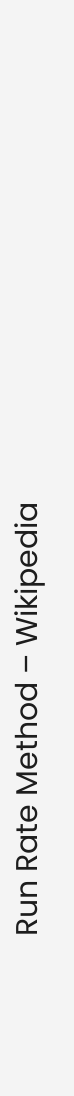Run Rate Method – Wikipedia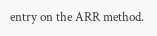entry on the ARR method.